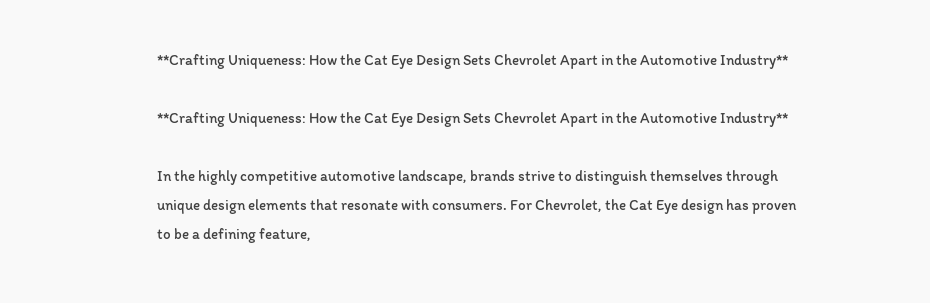**Crafting Uniqueness: How the Cat Eye Design Sets Chevrolet Apart in the Automotive Industry**

**Crafting Uniqueness: How the Cat Eye Design Sets Chevrolet Apart in the Automotive Industry**

In the highly competitive automotive landscape, brands strive to distinguish themselves through unique design elements that resonate with consumers. For Chevrolet, the Cat Eye design has proven to be a defining feature,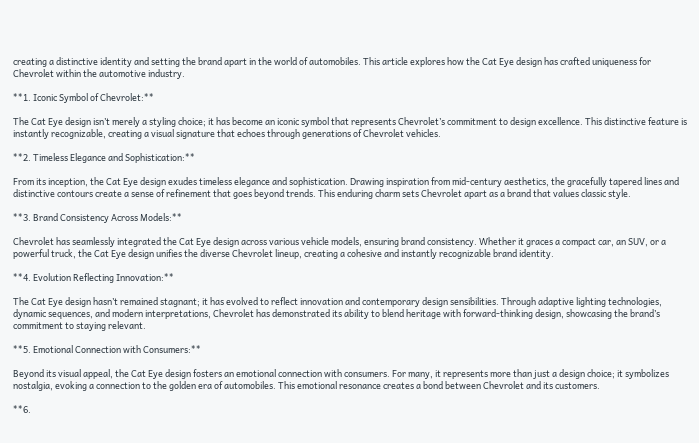creating a distinctive identity and setting the brand apart in the world of automobiles. This article explores how the Cat Eye design has crafted uniqueness for Chevrolet within the automotive industry.

**1. Iconic Symbol of Chevrolet:**

The Cat Eye design isn’t merely a styling choice; it has become an iconic symbol that represents Chevrolet’s commitment to design excellence. This distinctive feature is instantly recognizable, creating a visual signature that echoes through generations of Chevrolet vehicles.

**2. Timeless Elegance and Sophistication:**

From its inception, the Cat Eye design exudes timeless elegance and sophistication. Drawing inspiration from mid-century aesthetics, the gracefully tapered lines and distinctive contours create a sense of refinement that goes beyond trends. This enduring charm sets Chevrolet apart as a brand that values classic style.

**3. Brand Consistency Across Models:**

Chevrolet has seamlessly integrated the Cat Eye design across various vehicle models, ensuring brand consistency. Whether it graces a compact car, an SUV, or a powerful truck, the Cat Eye design unifies the diverse Chevrolet lineup, creating a cohesive and instantly recognizable brand identity.

**4. Evolution Reflecting Innovation:**

The Cat Eye design hasn’t remained stagnant; it has evolved to reflect innovation and contemporary design sensibilities. Through adaptive lighting technologies, dynamic sequences, and modern interpretations, Chevrolet has demonstrated its ability to blend heritage with forward-thinking design, showcasing the brand’s commitment to staying relevant.

**5. Emotional Connection with Consumers:**

Beyond its visual appeal, the Cat Eye design fosters an emotional connection with consumers. For many, it represents more than just a design choice; it symbolizes nostalgia, evoking a connection to the golden era of automobiles. This emotional resonance creates a bond between Chevrolet and its customers.

**6.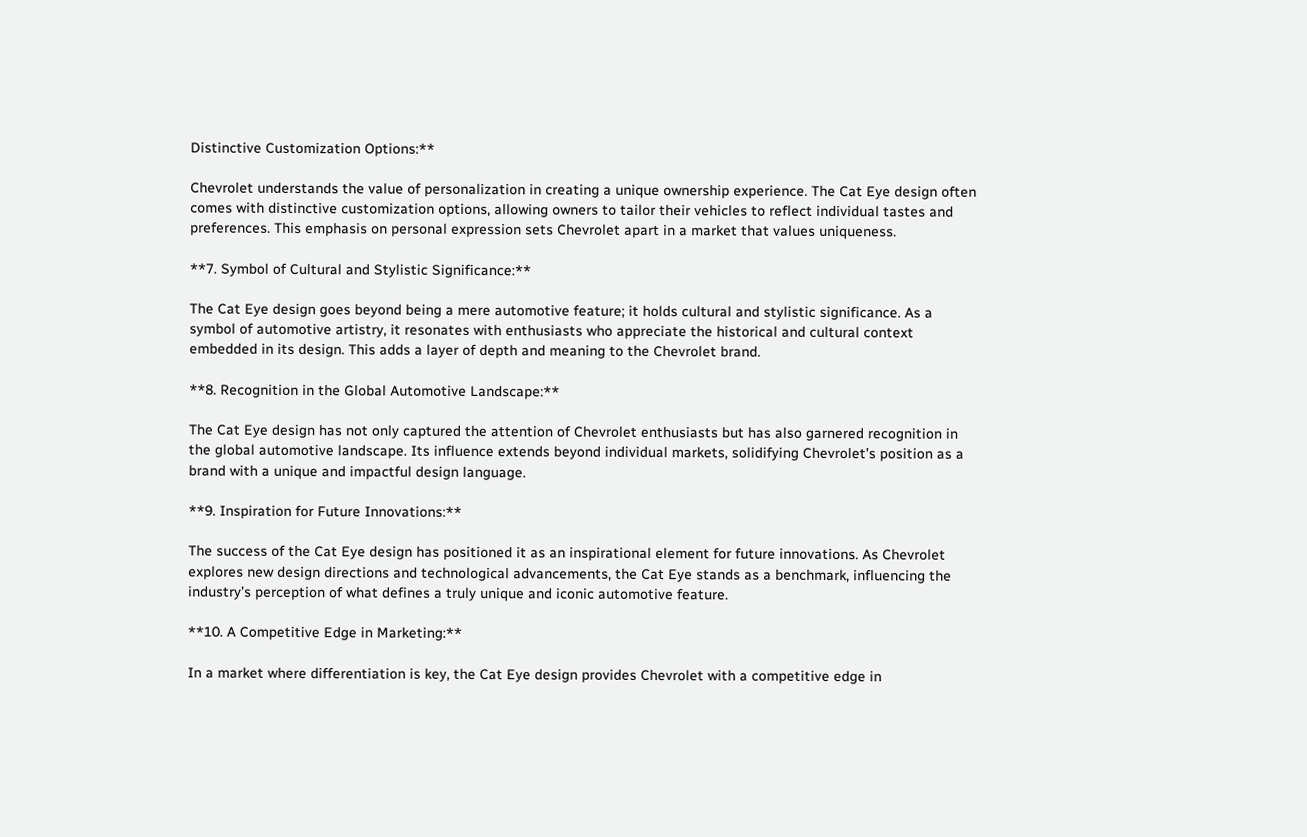Distinctive Customization Options:**

Chevrolet understands the value of personalization in creating a unique ownership experience. The Cat Eye design often comes with distinctive customization options, allowing owners to tailor their vehicles to reflect individual tastes and preferences. This emphasis on personal expression sets Chevrolet apart in a market that values uniqueness.

**7. Symbol of Cultural and Stylistic Significance:**

The Cat Eye design goes beyond being a mere automotive feature; it holds cultural and stylistic significance. As a symbol of automotive artistry, it resonates with enthusiasts who appreciate the historical and cultural context embedded in its design. This adds a layer of depth and meaning to the Chevrolet brand.

**8. Recognition in the Global Automotive Landscape:**

The Cat Eye design has not only captured the attention of Chevrolet enthusiasts but has also garnered recognition in the global automotive landscape. Its influence extends beyond individual markets, solidifying Chevrolet’s position as a brand with a unique and impactful design language.

**9. Inspiration for Future Innovations:**

The success of the Cat Eye design has positioned it as an inspirational element for future innovations. As Chevrolet explores new design directions and technological advancements, the Cat Eye stands as a benchmark, influencing the industry’s perception of what defines a truly unique and iconic automotive feature.

**10. A Competitive Edge in Marketing:**

In a market where differentiation is key, the Cat Eye design provides Chevrolet with a competitive edge in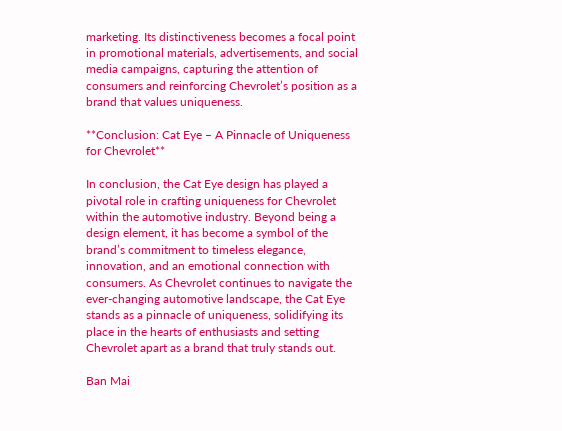marketing. Its distinctiveness becomes a focal point in promotional materials, advertisements, and social media campaigns, capturing the attention of consumers and reinforcing Chevrolet’s position as a brand that values uniqueness.

**Conclusion: Cat Eye – A Pinnacle of Uniqueness for Chevrolet**

In conclusion, the Cat Eye design has played a pivotal role in crafting uniqueness for Chevrolet within the automotive industry. Beyond being a design element, it has become a symbol of the brand’s commitment to timeless elegance, innovation, and an emotional connection with consumers. As Chevrolet continues to navigate the ever-changing automotive landscape, the Cat Eye stands as a pinnacle of uniqueness, solidifying its place in the hearts of enthusiasts and setting Chevrolet apart as a brand that truly stands out.

Ban Mai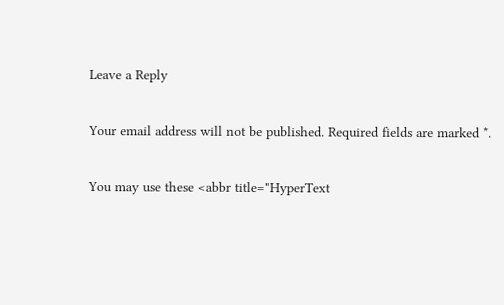Leave a Reply

Your email address will not be published. Required fields are marked *.

You may use these <abbr title="HyperText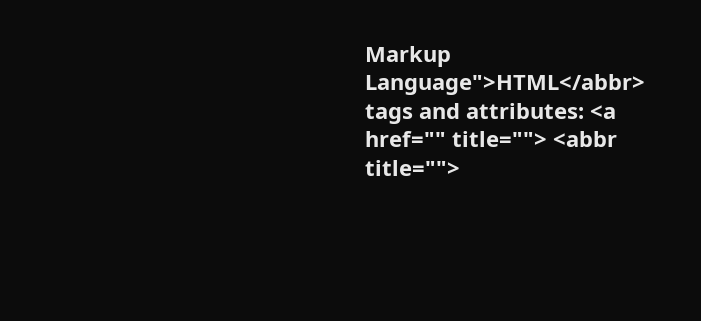Markup Language">HTML</abbr> tags and attributes: <a href="" title=""> <abbr title="">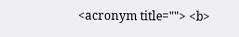<acronym title=""> <b>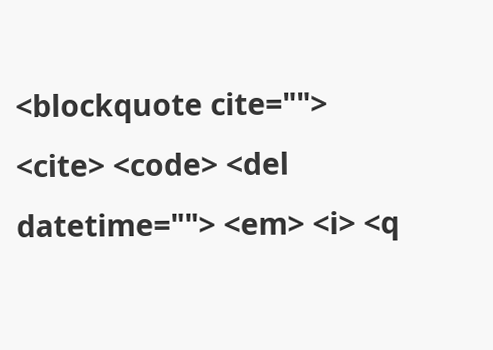<blockquote cite=""> <cite> <code> <del datetime=""> <em> <i> <q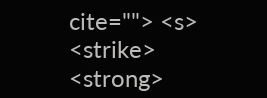cite=""> <s> <strike> <strong>